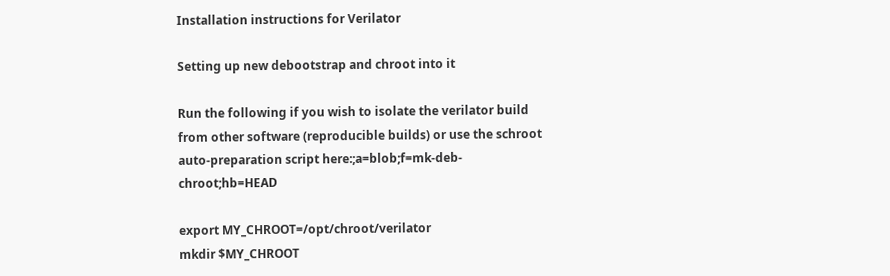Installation instructions for Verilator

Setting up new debootstrap and chroot into it

Run the following if you wish to isolate the verilator build from other software (reproducible builds) or use the schroot auto-preparation script here:;a=blob;f=mk-deb-chroot;hb=HEAD

export MY_CHROOT=/opt/chroot/verilator
mkdir $MY_CHROOT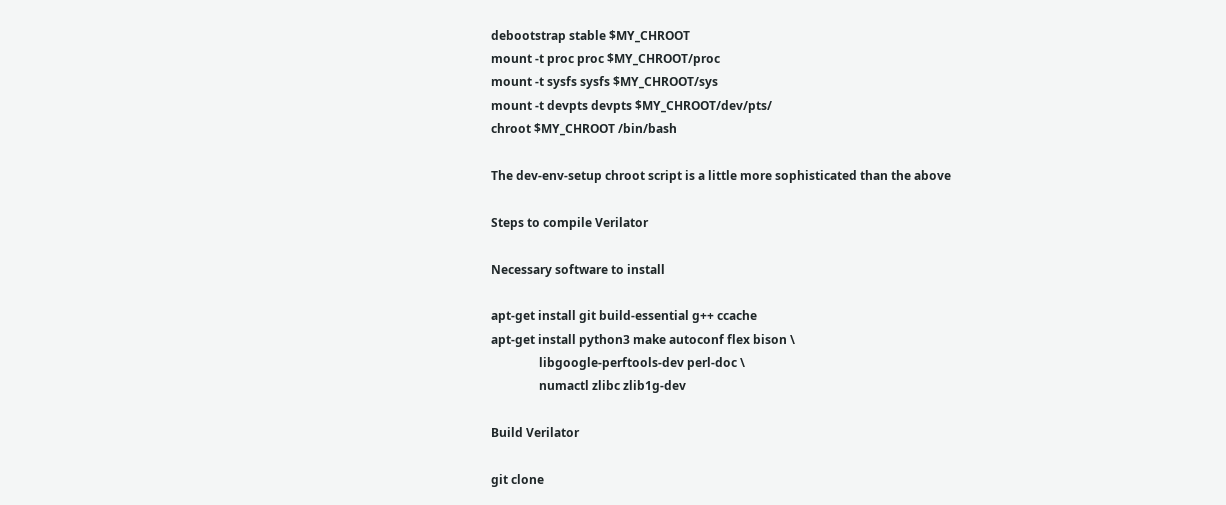debootstrap stable $MY_CHROOT
mount -t proc proc $MY_CHROOT/proc
mount -t sysfs sysfs $MY_CHROOT/sys
mount -t devpts devpts $MY_CHROOT/dev/pts/
chroot $MY_CHROOT /bin/bash

The dev-env-setup chroot script is a little more sophisticated than the above

Steps to compile Verilator

Necessary software to install

apt-get install git build-essential g++ ccache
apt-get install python3 make autoconf flex bison \
                libgoogle-perftools-dev perl-doc \
                numactl zlibc zlib1g-dev

Build Verilator

git clone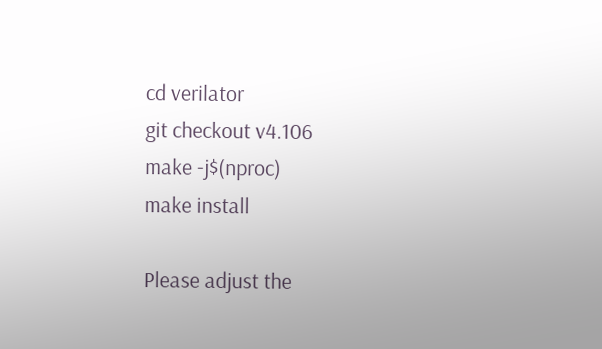cd verilator
git checkout v4.106
make -j$(nproc)
make install

Please adjust the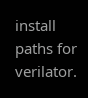install paths for verilator.